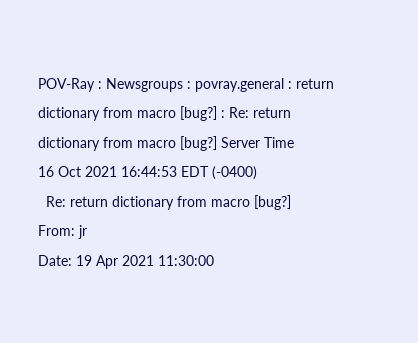POV-Ray : Newsgroups : povray.general : return dictionary from macro [bug?] : Re: return dictionary from macro [bug?] Server Time
16 Oct 2021 16:44:53 EDT (-0400)
  Re: return dictionary from macro [bug?]
From: jr
Date: 19 Apr 2021 11:30:00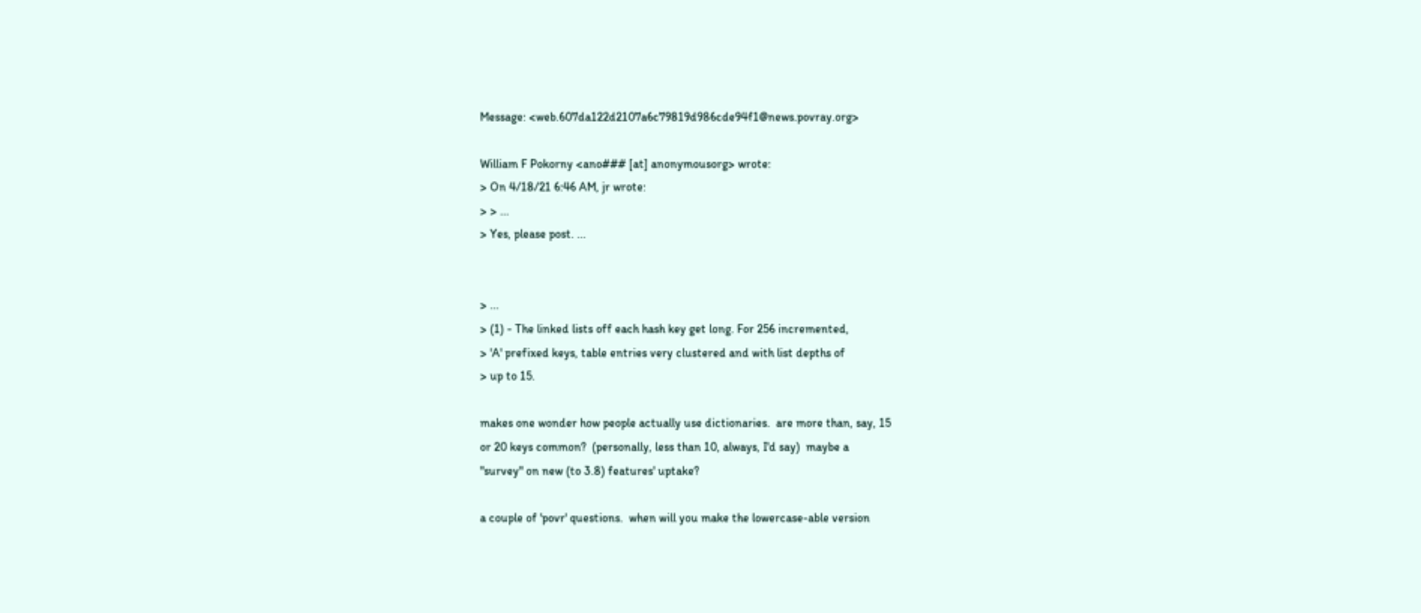Message: <web.607da122d2107a6c79819d986cde94f1@news.povray.org>

William F Pokorny <ano### [at] anonymousorg> wrote:
> On 4/18/21 6:46 AM, jr wrote:
> > ...
> Yes, please post. ...


> ...
> (1) - The linked lists off each hash key get long. For 256 incremented,
> 'A' prefixed keys, table entries very clustered and with list depths of
> up to 15.

makes one wonder how people actually use dictionaries.  are more than, say, 15
or 20 keys common?  (personally, less than 10, always, I'd say)  maybe a
"survey" on new (to 3.8) features' uptake?

a couple of 'povr' questions.  when will you make the lowercase-able version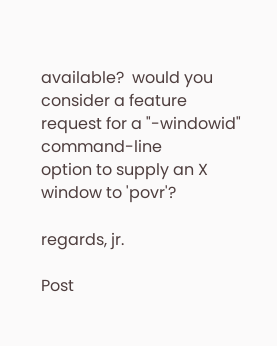available?  would you consider a feature request for a "-windowid" command-line
option to supply an X window to 'povr'?

regards, jr.

Post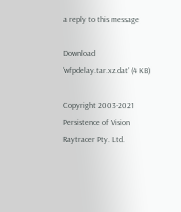a reply to this message

Download 'wfpdelay.tar.xz.dat' (4 KB)

Copyright 2003-2021 Persistence of Vision Raytracer Pty. Ltd.